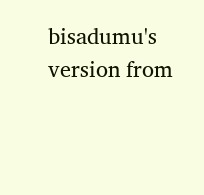bisadumu's version from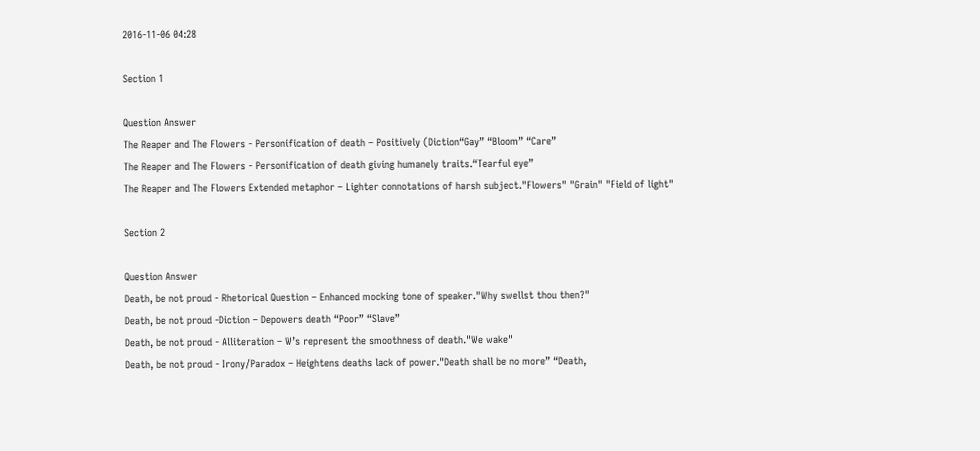2016-11-06 04:28

Section 1

Question Answer
The Reaper and The Flowers - Personification of death – Positively (Diction“Gay” “Bloom” “Care”
The Reaper and The Flowers - Personification of death giving humanely traits.“Tearful eye”
The Reaper and The Flowers Extended metaphor – Lighter connotations of harsh subject."Flowers" "Grain" "Field of light"

Section 2

Question Answer
Death, be not proud - Rhetorical Question – Enhanced mocking tone of speaker."Why swellst thou then?"
Death, be not proud -Diction – Depowers death “Poor” “Slave”
Death, be not proud - Alliteration – W’s represent the smoothness of death."We wake"
Death, be not proud - Irony/Paradox – Heightens deaths lack of power."Death shall be no more” “Death,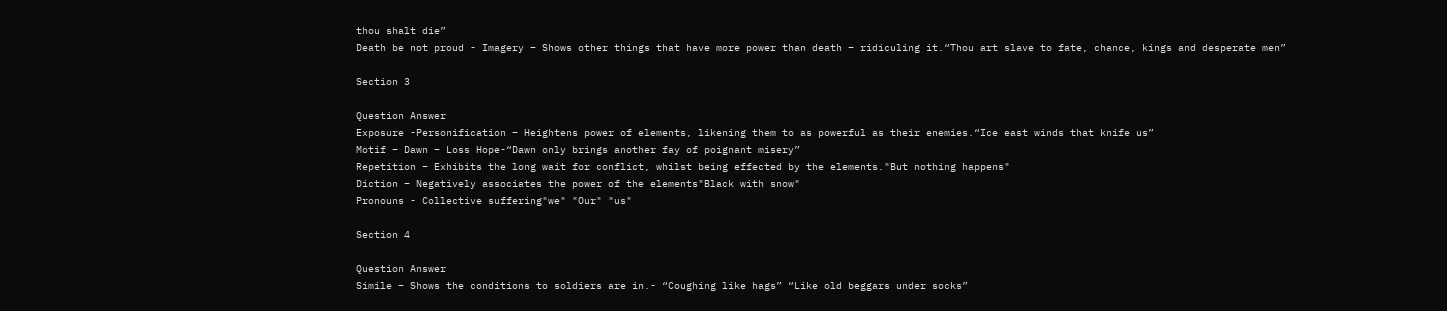thou shalt die”
Death be not proud - Imagery – Shows other things that have more power than death – ridiculing it.“Thou art slave to fate, chance, kings and desperate men”

Section 3

Question Answer
Exposure -Personification – Heightens power of elements, likening them to as powerful as their enemies.“Ice east winds that knife us”
Motif – Dawn – Loss Hope-“Dawn only brings another fay of poignant misery”
Repetition – Exhibits the long wait for conflict, whilst being effected by the elements."But nothing happens"
Diction – Negatively associates the power of the elements"Black with snow"
Pronouns - Collective suffering"we" "Our" "us"

Section 4

Question Answer
Simile – Shows the conditions to soldiers are in.- “Coughing like hags” “Like old beggars under socks”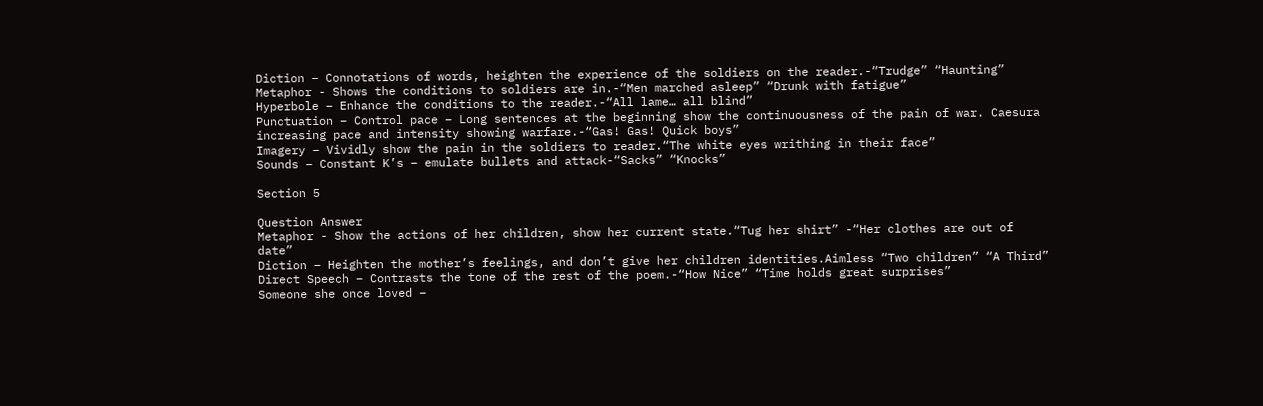Diction – Connotations of words, heighten the experience of the soldiers on the reader.-“Trudge” “Haunting”
Metaphor - Shows the conditions to soldiers are in.-“Men marched asleep” “Drunk with fatigue”
Hyperbole – Enhance the conditions to the reader.-“All lame… all blind”
Punctuation – Control pace – Long sentences at the beginning show the continuousness of the pain of war. Caesura increasing pace and intensity showing warfare.-“Gas! Gas! Quick boys”
Imagery – Vividly show the pain in the soldiers to reader.“The white eyes writhing in their face”
Sounds – Constant K’s – emulate bullets and attack-“Sacks” “Knocks”

Section 5

Question Answer
Metaphor - Show the actions of her children, show her current state.“Tug her shirt” -“Her clothes are out of date”
Diction – Heighten the mother’s feelings, and don’t give her children identities.Aimless “Two children” “A Third”
Direct Speech – Contrasts the tone of the rest of the poem.-“How Nice” “Time holds great surprises”
Someone she once loved –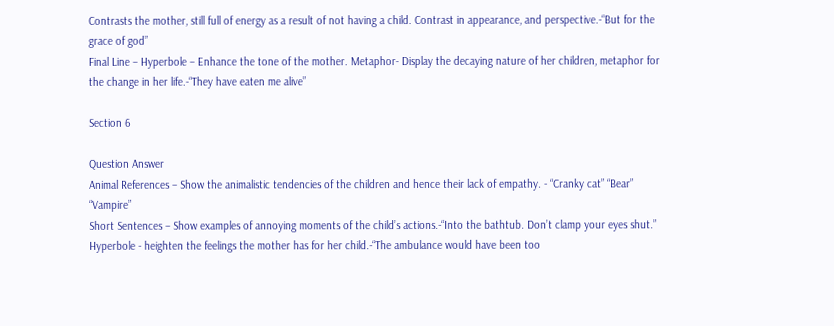Contrasts the mother, still full of energy as a result of not having a child. Contrast in appearance, and perspective.-“But for the grace of god”
Final Line – Hyperbole – Enhance the tone of the mother. Metaphor- Display the decaying nature of her children, metaphor for the change in her life.-“They have eaten me alive”

Section 6

Question Answer
Animal References – Show the animalistic tendencies of the children and hence their lack of empathy. - “Cranky cat” “Bear” “Vampire”
Short Sentences – Show examples of annoying moments of the child’s actions.-“Into the bathtub. Don’t clamp your eyes shut.”
Hyperbole - heighten the feelings the mother has for her child.-“The ambulance would have been too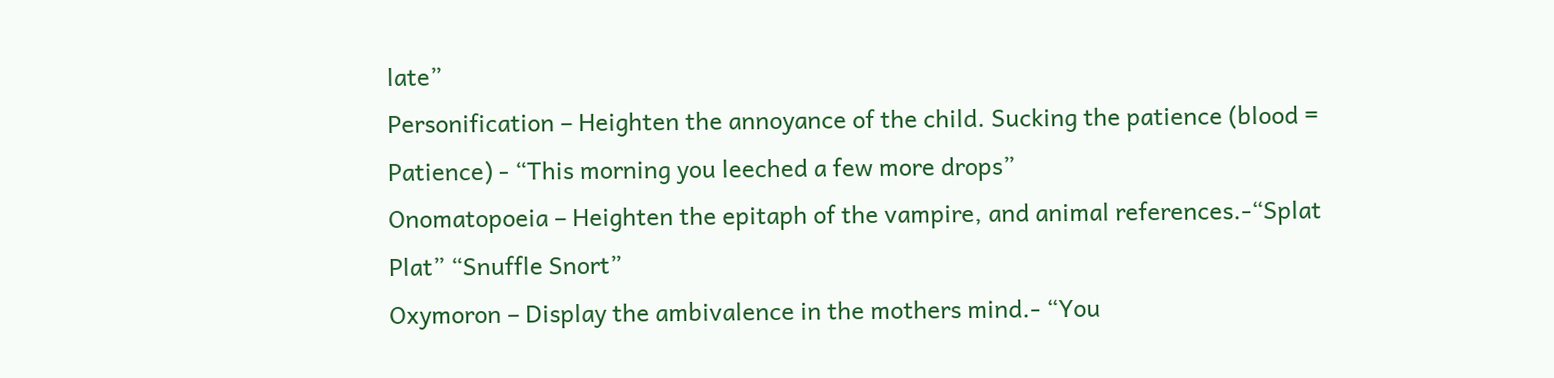late”
Personification – Heighten the annoyance of the child. Sucking the patience (blood = Patience) - “This morning you leeched a few more drops”
Onomatopoeia – Heighten the epitaph of the vampire, and animal references.-“Splat Plat” “Snuffle Snort”
Oxymoron – Display the ambivalence in the mothers mind.- “You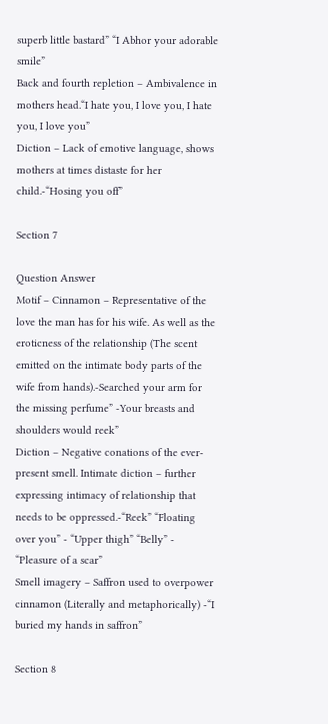superb little bastard” “I Abhor your adorable smile”
Back and fourth repletion – Ambivalence in mothers head.“I hate you, I love you, I hate you, I love you”
Diction – Lack of emotive language, shows mothers at times distaste for her child.-“Hosing you off”

Section 7

Question Answer
Motif – Cinnamon – Representative of the love the man has for his wife. As well as the eroticness of the relationship (The scent emitted on the intimate body parts of the wife from hands).-Searched your arm for the missing perfume” -Your breasts and shoulders would reek”
Diction – Negative conations of the ever-present smell. Intimate diction – further expressing intimacy of relationship that needs to be oppressed.-“Reek” “Floating over you” - “Upper thigh” “Belly” - “Pleasure of a scar”
Smell imagery – Saffron used to overpower cinnamon (Literally and metaphorically) -“I buried my hands in saffron”

Section 8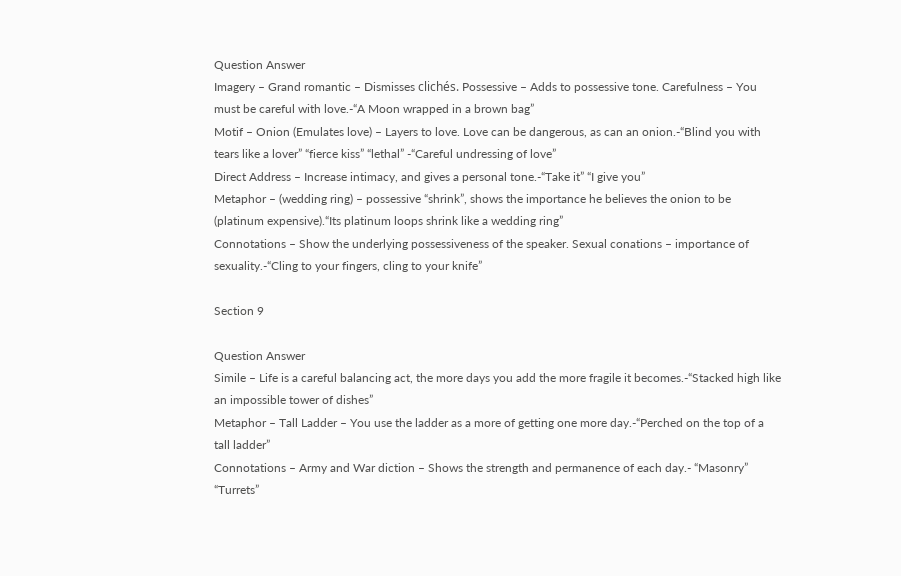Question Answer
Imagery – Grand romantic – Dismisses clichés. Possessive – Adds to possessive tone. Carefulness – You must be careful with love.-“A Moon wrapped in a brown bag”
Motif – Onion (Emulates love) – Layers to love. Love can be dangerous, as can an onion.-“Blind you with tears like a lover” “fierce kiss” “lethal” -“Careful undressing of love”
Direct Address – Increase intimacy, and gives a personal tone.-“Take it” “I give you”
Metaphor – (wedding ring) – possessive “shrink”, shows the importance he believes the onion to be (platinum expensive).“Its platinum loops shrink like a wedding ring”
Connotations – Show the underlying possessiveness of the speaker. Sexual conations – importance of sexuality.-“Cling to your fingers, cling to your knife”

Section 9

Question Answer
Simile – Life is a careful balancing act, the more days you add the more fragile it becomes.-“Stacked high like an impossible tower of dishes”
Metaphor – Tall Ladder – You use the ladder as a more of getting one more day.-“Perched on the top of a tall ladder”
Connotations – Army and War diction – Shows the strength and permanence of each day.- “Masonry” “Turrets”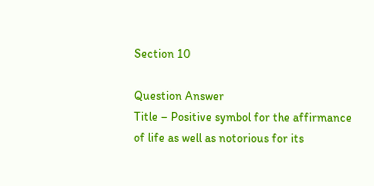Section 10

Question Answer
Title – Positive symbol for the affirmance of life as well as notorious for its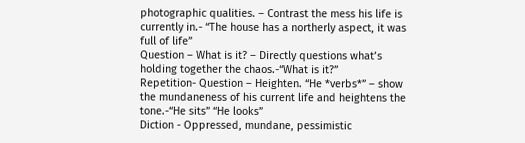photographic qualities. – Contrast the mess his life is currently in.- “The house has a northerly aspect, it was full of life”
Question – What is it? – Directly questions what’s holding together the chaos.-“What is it?”
Repetition- Question – Heighten. “He *verbs*” – show the mundaneness of his current life and heightens the tone.-“He sits” “He looks”
Diction - Oppressed, mundane, pessimistic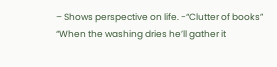– Shows perspective on life. -“Clutter of books” “When the washing dries he’ll gather it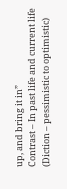up, and bring it in”
Contrast – In past life and current life (Diction – pessimistic to optimistic)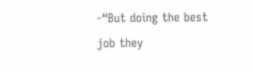-“But doing the best job they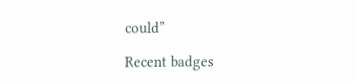could”

Recent badges